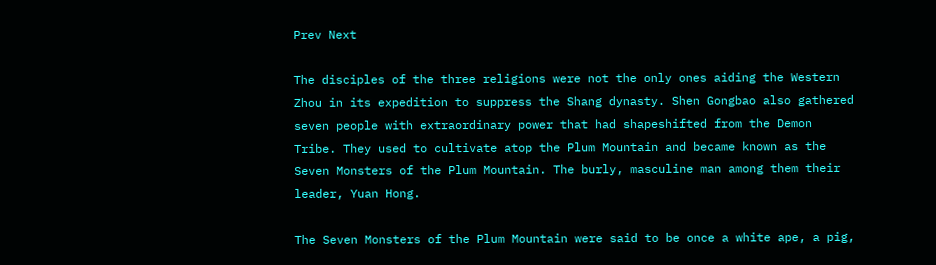Prev Next

The disciples of the three religions were not the only ones aiding the Western Zhou in its expedition to suppress the Shang dynasty. Shen Gongbao also gathered seven people with extraordinary power that had shapeshifted from the Demon Tribe. They used to cultivate atop the Plum Mountain and became known as the Seven Monsters of the Plum Mountain. The burly, masculine man among them their leader, Yuan Hong.

The Seven Monsters of the Plum Mountain were said to be once a white ape, a pig,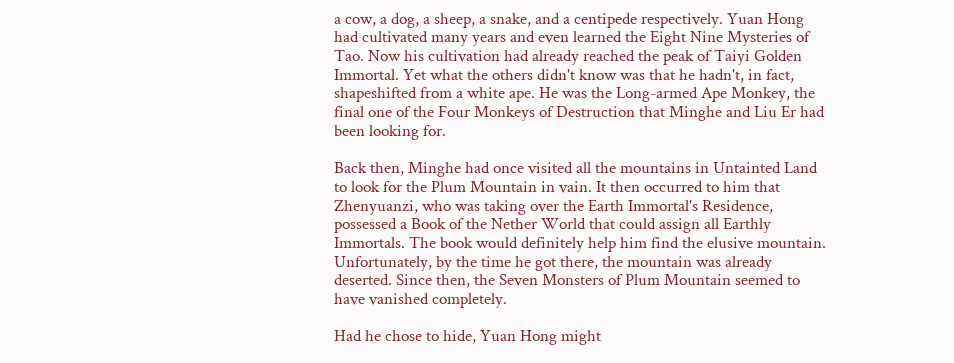a cow, a dog, a sheep, a snake, and a centipede respectively. Yuan Hong had cultivated many years and even learned the Eight Nine Mysteries of Tao. Now his cultivation had already reached the peak of Taiyi Golden Immortal. Yet what the others didn't know was that he hadn't, in fact, shapeshifted from a white ape. He was the Long-armed Ape Monkey, the final one of the Four Monkeys of Destruction that Minghe and Liu Er had been looking for.

Back then, Minghe had once visited all the mountains in Untainted Land to look for the Plum Mountain in vain. It then occurred to him that Zhenyuanzi, who was taking over the Earth Immortal's Residence, possessed a Book of the Nether World that could assign all Earthly Immortals. The book would definitely help him find the elusive mountain. Unfortunately, by the time he got there, the mountain was already deserted. Since then, the Seven Monsters of Plum Mountain seemed to have vanished completely.

Had he chose to hide, Yuan Hong might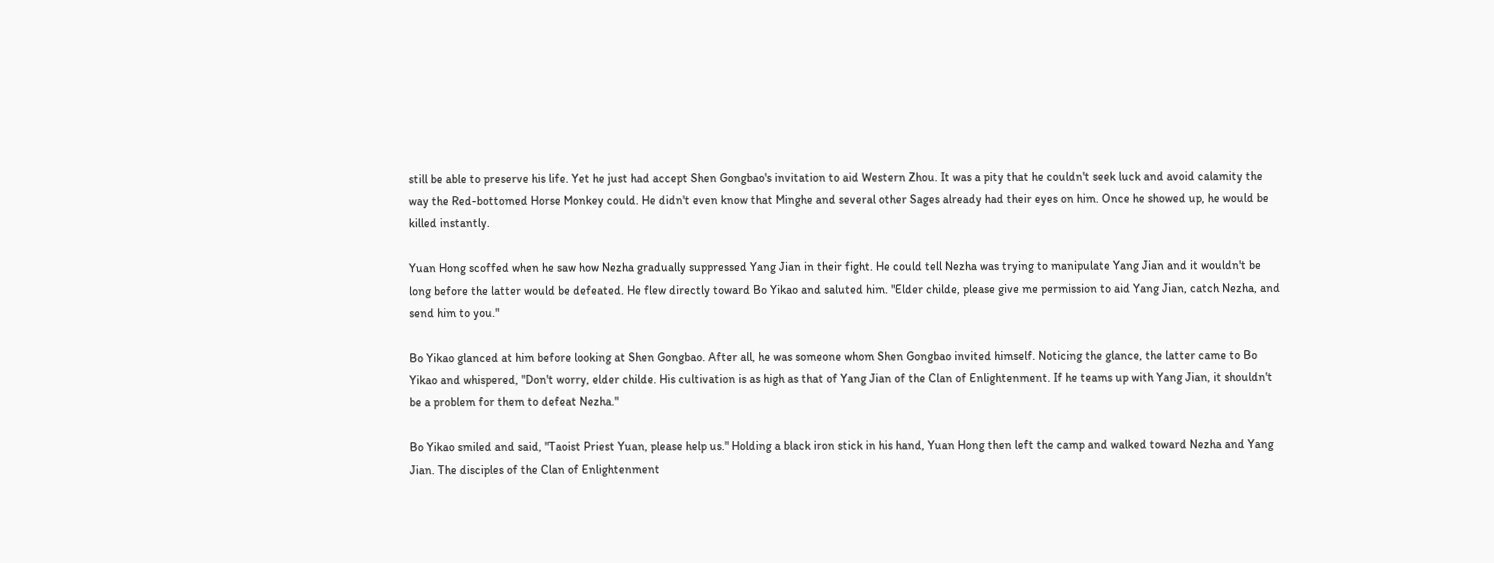still be able to preserve his life. Yet he just had accept Shen Gongbao's invitation to aid Western Zhou. It was a pity that he couldn't seek luck and avoid calamity the way the Red-bottomed Horse Monkey could. He didn't even know that Minghe and several other Sages already had their eyes on him. Once he showed up, he would be killed instantly.

Yuan Hong scoffed when he saw how Nezha gradually suppressed Yang Jian in their fight. He could tell Nezha was trying to manipulate Yang Jian and it wouldn't be long before the latter would be defeated. He flew directly toward Bo Yikao and saluted him. "Elder childe, please give me permission to aid Yang Jian, catch Nezha, and send him to you."

Bo Yikao glanced at him before looking at Shen Gongbao. After all, he was someone whom Shen Gongbao invited himself. Noticing the glance, the latter came to Bo Yikao and whispered, "Don't worry, elder childe. His cultivation is as high as that of Yang Jian of the Clan of Enlightenment. If he teams up with Yang Jian, it shouldn't be a problem for them to defeat Nezha."

Bo Yikao smiled and said, "Taoist Priest Yuan, please help us." Holding a black iron stick in his hand, Yuan Hong then left the camp and walked toward Nezha and Yang Jian. The disciples of the Clan of Enlightenment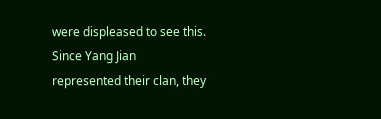were displeased to see this. Since Yang Jian represented their clan, they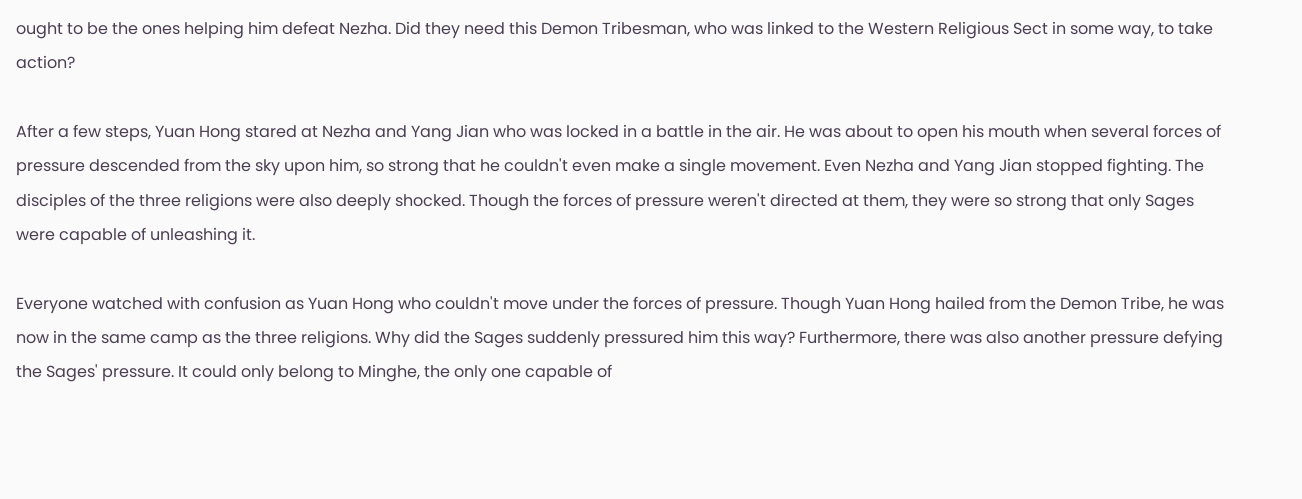ought to be the ones helping him defeat Nezha. Did they need this Demon Tribesman, who was linked to the Western Religious Sect in some way, to take action?

After a few steps, Yuan Hong stared at Nezha and Yang Jian who was locked in a battle in the air. He was about to open his mouth when several forces of pressure descended from the sky upon him, so strong that he couldn't even make a single movement. Even Nezha and Yang Jian stopped fighting. The disciples of the three religions were also deeply shocked. Though the forces of pressure weren't directed at them, they were so strong that only Sages were capable of unleashing it.

Everyone watched with confusion as Yuan Hong who couldn't move under the forces of pressure. Though Yuan Hong hailed from the Demon Tribe, he was now in the same camp as the three religions. Why did the Sages suddenly pressured him this way? Furthermore, there was also another pressure defying the Sages' pressure. It could only belong to Minghe, the only one capable of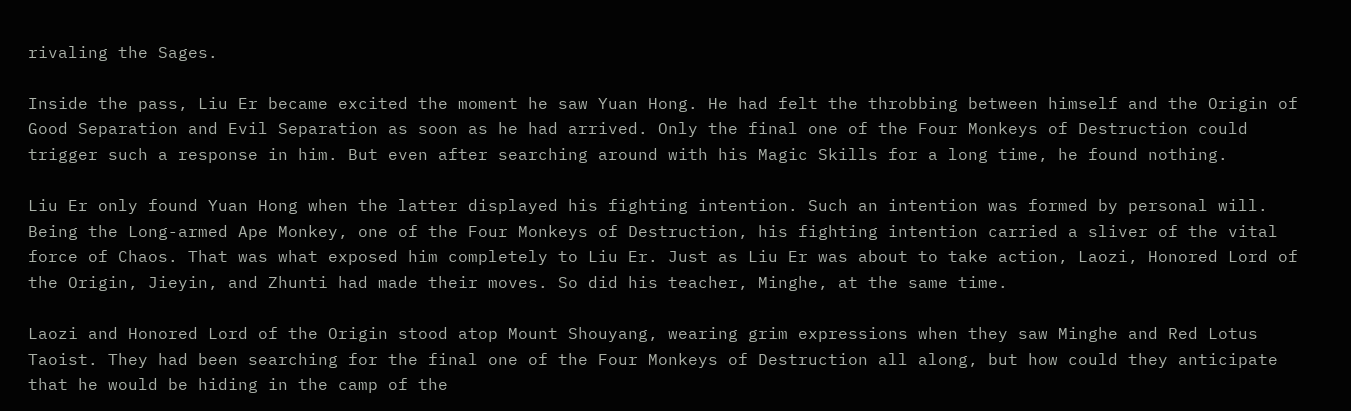rivaling the Sages.

Inside the pass, Liu Er became excited the moment he saw Yuan Hong. He had felt the throbbing between himself and the Origin of Good Separation and Evil Separation as soon as he had arrived. Only the final one of the Four Monkeys of Destruction could trigger such a response in him. But even after searching around with his Magic Skills for a long time, he found nothing.

Liu Er only found Yuan Hong when the latter displayed his fighting intention. Such an intention was formed by personal will. Being the Long-armed Ape Monkey, one of the Four Monkeys of Destruction, his fighting intention carried a sliver of the vital force of Chaos. That was what exposed him completely to Liu Er. Just as Liu Er was about to take action, Laozi, Honored Lord of the Origin, Jieyin, and Zhunti had made their moves. So did his teacher, Minghe, at the same time.

Laozi and Honored Lord of the Origin stood atop Mount Shouyang, wearing grim expressions when they saw Minghe and Red Lotus Taoist. They had been searching for the final one of the Four Monkeys of Destruction all along, but how could they anticipate that he would be hiding in the camp of the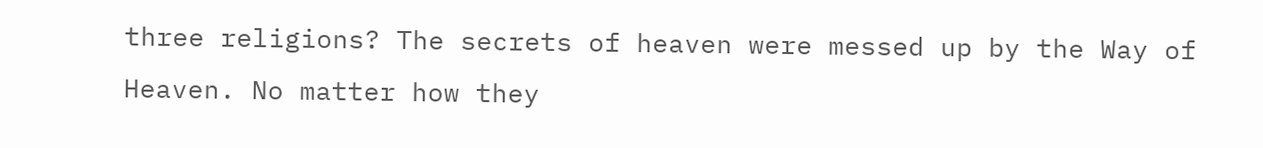three religions? The secrets of heaven were messed up by the Way of Heaven. No matter how they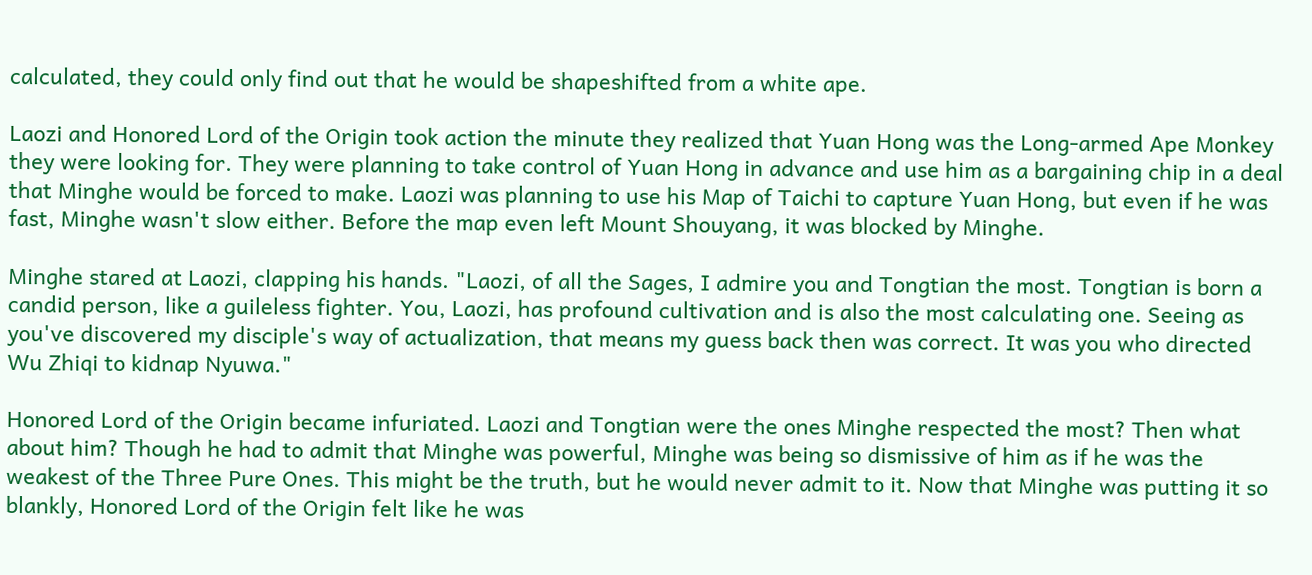calculated, they could only find out that he would be shapeshifted from a white ape.

Laozi and Honored Lord of the Origin took action the minute they realized that Yuan Hong was the Long-armed Ape Monkey they were looking for. They were planning to take control of Yuan Hong in advance and use him as a bargaining chip in a deal that Minghe would be forced to make. Laozi was planning to use his Map of Taichi to capture Yuan Hong, but even if he was fast, Minghe wasn't slow either. Before the map even left Mount Shouyang, it was blocked by Minghe.

Minghe stared at Laozi, clapping his hands. "Laozi, of all the Sages, I admire you and Tongtian the most. Tongtian is born a candid person, like a guileless fighter. You, Laozi, has profound cultivation and is also the most calculating one. Seeing as you've discovered my disciple's way of actualization, that means my guess back then was correct. It was you who directed Wu Zhiqi to kidnap Nyuwa."

Honored Lord of the Origin became infuriated. Laozi and Tongtian were the ones Minghe respected the most? Then what about him? Though he had to admit that Minghe was powerful, Minghe was being so dismissive of him as if he was the weakest of the Three Pure Ones. This might be the truth, but he would never admit to it. Now that Minghe was putting it so blankly, Honored Lord of the Origin felt like he was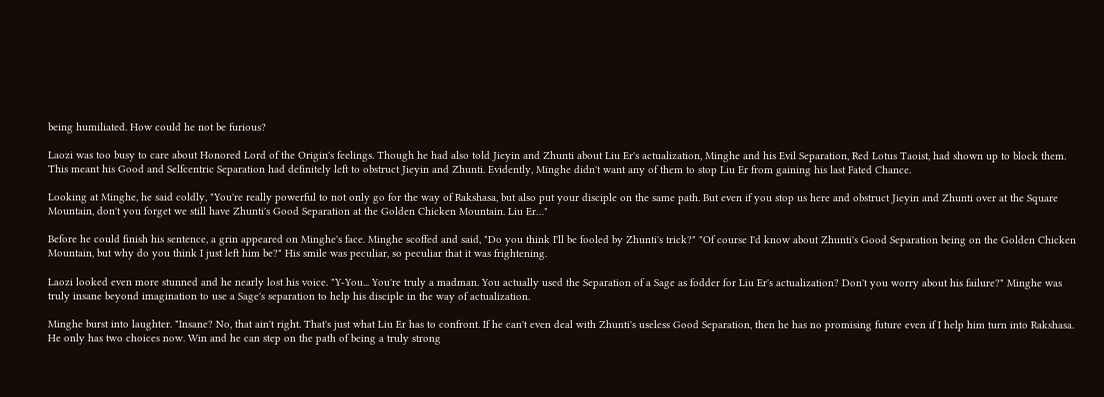being humiliated. How could he not be furious?

Laozi was too busy to care about Honored Lord of the Origin's feelings. Though he had also told Jieyin and Zhunti about Liu Er's actualization, Minghe and his Evil Separation, Red Lotus Taoist, had shown up to block them. This meant his Good and Selfcentric Separation had definitely left to obstruct Jieyin and Zhunti. Evidently, Minghe didn't want any of them to stop Liu Er from gaining his last Fated Chance.

Looking at Minghe, he said coldly, "You're really powerful to not only go for the way of Rakshasa, but also put your disciple on the same path. But even if you stop us here and obstruct Jieyin and Zhunti over at the Square Mountain, don't you forget we still have Zhunti's Good Separation at the Golden Chicken Mountain. Liu Er…"

Before he could finish his sentence, a grin appeared on Minghe's face. Minghe scoffed and said, "Do you think I'll be fooled by Zhunti's trick?" "Of course I'd know about Zhunti's Good Separation being on the Golden Chicken Mountain, but why do you think I just left him be?" His smile was peculiar, so peculiar that it was frightening.

Laozi looked even more stunned and he nearly lost his voice. "Y-You... You're truly a madman. You actually used the Separation of a Sage as fodder for Liu Er's actualization? Don't you worry about his failure?" Minghe was truly insane beyond imagination to use a Sage's separation to help his disciple in the way of actualization.

Minghe burst into laughter. "Insane? No, that ain't right. That's just what Liu Er has to confront. If he can't even deal with Zhunti's useless Good Separation, then he has no promising future even if I help him turn into Rakshasa. He only has two choices now. Win and he can step on the path of being a truly strong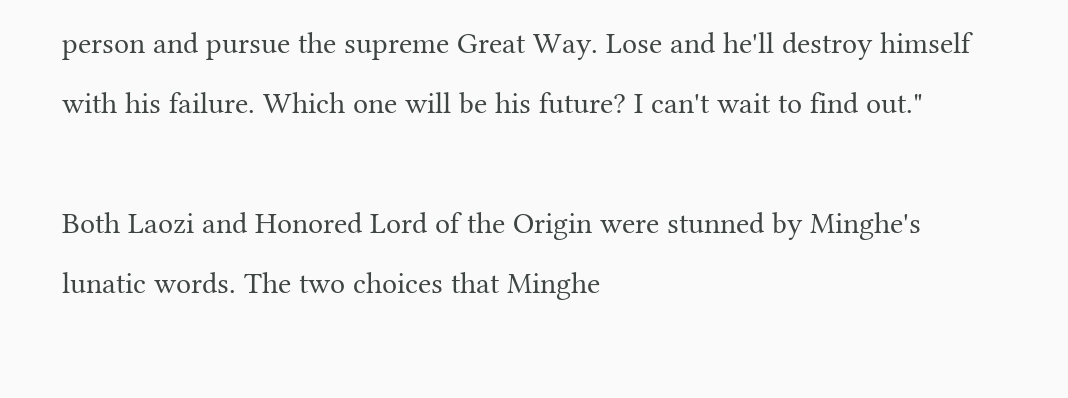person and pursue the supreme Great Way. Lose and he'll destroy himself with his failure. Which one will be his future? I can't wait to find out."

Both Laozi and Honored Lord of the Origin were stunned by Minghe's lunatic words. The two choices that Minghe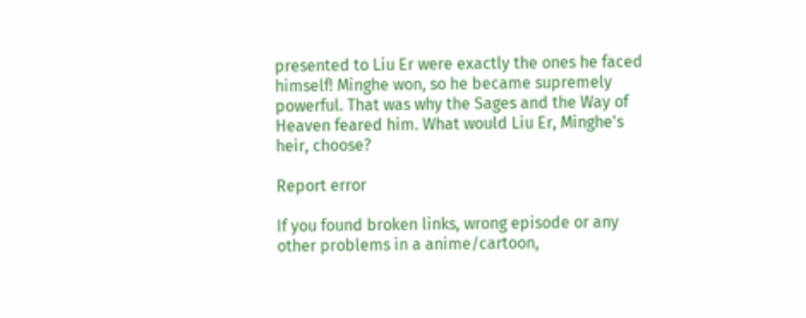presented to Liu Er were exactly the ones he faced himself! Minghe won, so he became supremely powerful. That was why the Sages and the Way of Heaven feared him. What would Liu Er, Minghe's heir, choose?

Report error

If you found broken links, wrong episode or any other problems in a anime/cartoon,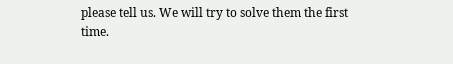please tell us. We will try to solve them the first time.